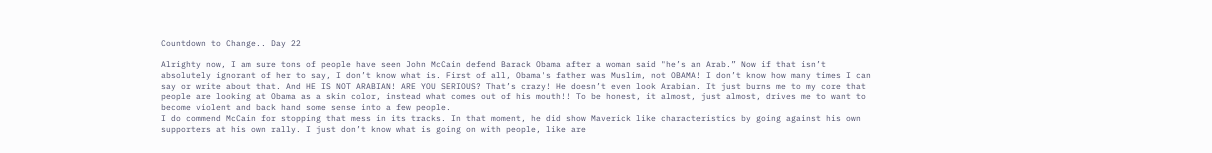Countdown to Change.. Day 22

Alrighty now, I am sure tons of people have seen John McCain defend Barack Obama after a woman said "he’s an Arab.” Now if that isn’t absolutely ignorant of her to say, I don’t know what is. First of all, Obama's father was Muslim, not OBAMA! I don’t know how many times I can say or write about that. And HE IS NOT ARABIAN! ARE YOU SERIOUS? That’s crazy! He doesn’t even look Arabian. It just burns me to my core that people are looking at Obama as a skin color, instead what comes out of his mouth!! To be honest, it almost, just almost, drives me to want to become violent and back hand some sense into a few people.
I do commend McCain for stopping that mess in its tracks. In that moment, he did show Maverick like characteristics by going against his own supporters at his own rally. I just don’t know what is going on with people, like are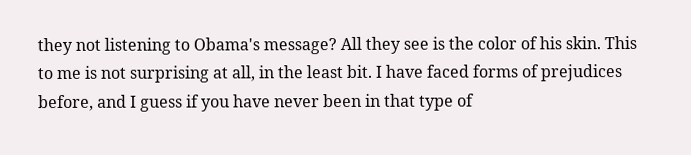they not listening to Obama's message? All they see is the color of his skin. This to me is not surprising at all, in the least bit. I have faced forms of prejudices before, and I guess if you have never been in that type of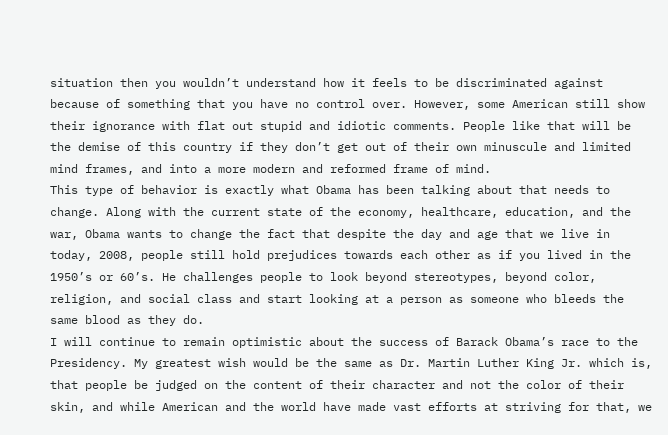situation then you wouldn’t understand how it feels to be discriminated against because of something that you have no control over. However, some American still show their ignorance with flat out stupid and idiotic comments. People like that will be the demise of this country if they don’t get out of their own minuscule and limited mind frames, and into a more modern and reformed frame of mind.
This type of behavior is exactly what Obama has been talking about that needs to change. Along with the current state of the economy, healthcare, education, and the war, Obama wants to change the fact that despite the day and age that we live in today, 2008, people still hold prejudices towards each other as if you lived in the 1950’s or 60’s. He challenges people to look beyond stereotypes, beyond color, religion, and social class and start looking at a person as someone who bleeds the same blood as they do.
I will continue to remain optimistic about the success of Barack Obama’s race to the Presidency. My greatest wish would be the same as Dr. Martin Luther King Jr. which is, that people be judged on the content of their character and not the color of their skin, and while American and the world have made vast efforts at striving for that, we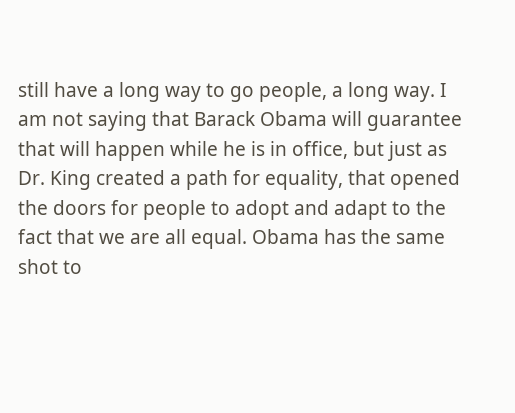still have a long way to go people, a long way. I am not saying that Barack Obama will guarantee that will happen while he is in office, but just as Dr. King created a path for equality, that opened the doors for people to adopt and adapt to the fact that we are all equal. Obama has the same shot to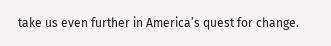take us even further in America’s quest for change.